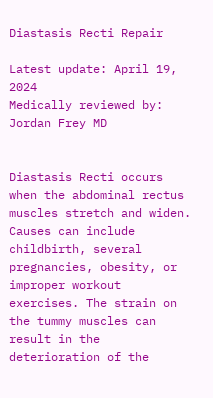Diastasis Recti Repair

Latest update: April 19, 2024
Medically reviewed by: Jordan Frey MD


Diastasis Recti occurs when the abdominal rectus muscles stretch and widen.  Causes can include childbirth, several pregnancies, obesity, or improper workout exercises. The strain on the tummy muscles can result in the deterioration of the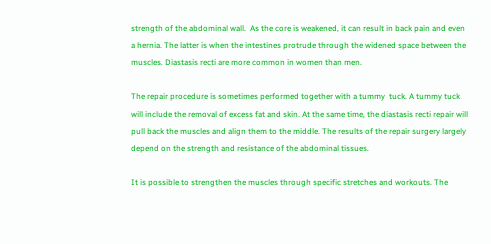strength of the abdominal wall.  As the core is weakened, it can result in back pain and even a hernia. The latter is when the intestines protrude through the widened space between the muscles. Diastasis recti are more common in women than men.

The repair procedure is sometimes performed together with a tummy  tuck. A tummy tuck will include the removal of excess fat and skin. At the same time, the diastasis recti repair will pull back the muscles and align them to the middle. The results of the repair surgery largely depend on the strength and resistance of the abdominal tissues.

It is possible to strengthen the muscles through specific stretches and workouts. The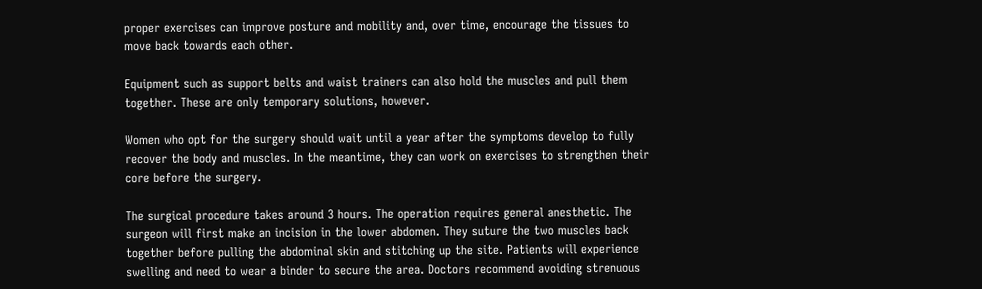proper exercises can improve posture and mobility and, over time, encourage the tissues to move back towards each other.

Equipment such as support belts and waist trainers can also hold the muscles and pull them together. These are only temporary solutions, however.

Women who opt for the surgery should wait until a year after the symptoms develop to fully recover the body and muscles. In the meantime, they can work on exercises to strengthen their core before the surgery.

The surgical procedure takes around 3 hours. The operation requires general anesthetic. The surgeon will first make an incision in the lower abdomen. They suture the two muscles back together before pulling the abdominal skin and stitching up the site. Patients will experience swelling and need to wear a binder to secure the area. Doctors recommend avoiding strenuous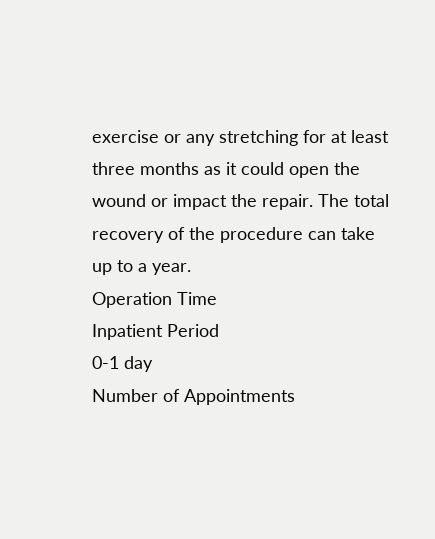exercise or any stretching for at least three months as it could open the wound or impact the repair. The total recovery of the procedure can take up to a year.
Operation Time
Inpatient Period
0-1 day
Number of Appointments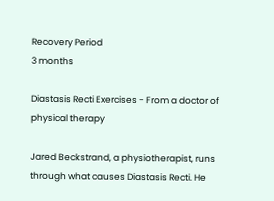Recovery Period
3 months

Diastasis Recti Exercises - From a doctor of physical therapy

Jared Beckstrand, a physiotherapist, runs through what causes Diastasis Recti. He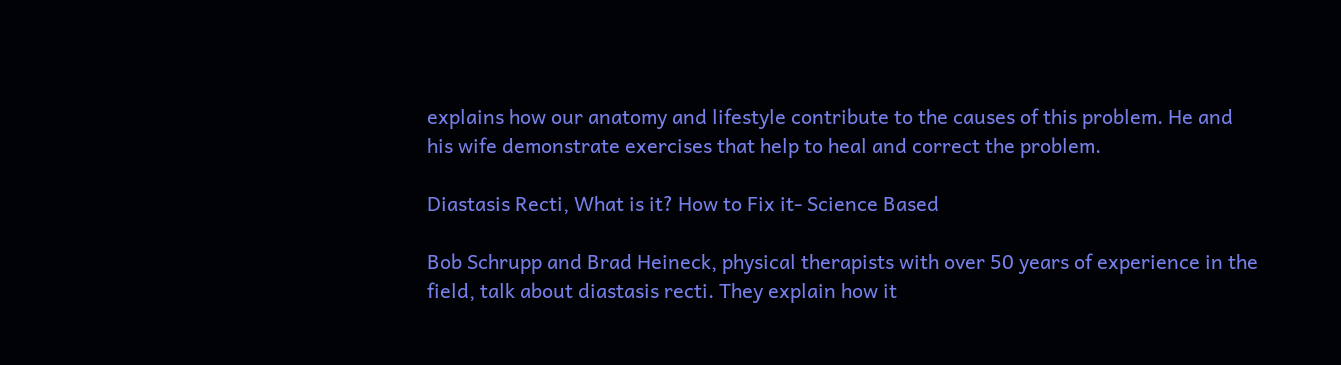explains how our anatomy and lifestyle contribute to the causes of this problem. He and his wife demonstrate exercises that help to heal and correct the problem.

Diastasis Recti, What is it? How to Fix it- Science Based

Bob Schrupp and Brad Heineck, physical therapists with over 50 years of experience in the field, talk about diastasis recti. They explain how it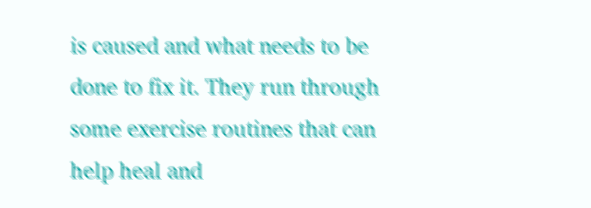is caused and what needs to be done to fix it. They run through some exercise routines that can help heal and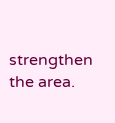strengthen the area.